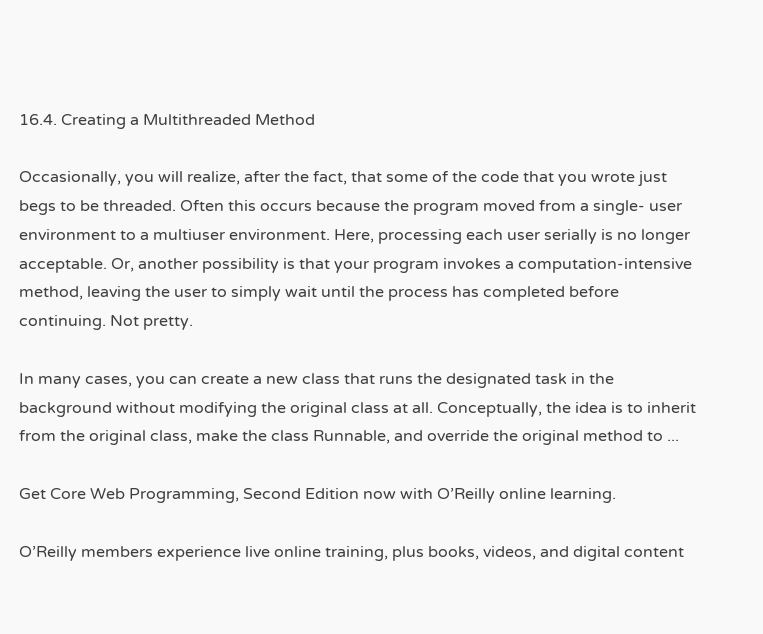16.4. Creating a Multithreaded Method

Occasionally, you will realize, after the fact, that some of the code that you wrote just begs to be threaded. Often this occurs because the program moved from a single- user environment to a multiuser environment. Here, processing each user serially is no longer acceptable. Or, another possibility is that your program invokes a computation-intensive method, leaving the user to simply wait until the process has completed before continuing. Not pretty.

In many cases, you can create a new class that runs the designated task in the background without modifying the original class at all. Conceptually, the idea is to inherit from the original class, make the class Runnable, and override the original method to ...

Get Core Web Programming, Second Edition now with O’Reilly online learning.

O’Reilly members experience live online training, plus books, videos, and digital content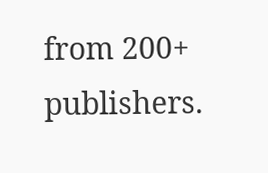from 200+ publishers.